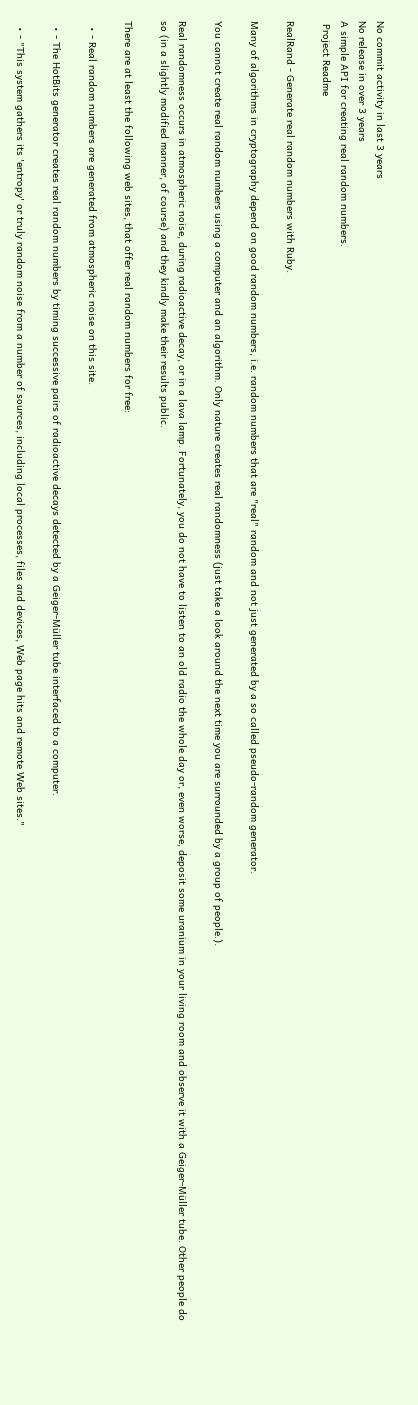No commit activity in last 3 years
No release in over 3 years
A simple API for creating real random numbers.
 Project Readme

RealRand - Generate real random numbers with Ruby.

Many of algorithms in cryptography depend on good random numbers, i.e. random numbers that are "real" random and not just generated by a so called pseudo-random generator.

You cannot create real random numbers using a computer and an algorithm. Only nature creates real randomness (just take a look around the next time you are surrounded by a group of people.).

Real randomness occurs in atmospheric noise, during radioactive decay, or in a lava lamp. Fortunately, you do not have to listen to an old radio the whole day or, even worse, deposit some uranium in your living room and observe it with a Geiger-Müller tube. Other people do so (in a slightly modified manner, of course) and they kindly make their results public.

There are at least the following web sites, that offer real random numbers for free:

  • - Real random numbers are generated from atmospheric noise on this site.

  • - The HotBits generator creates real random numbers by timing successive pairs of radioactive decays detected by a Geiger-Müller tube interfaced to a computer.

  • - "This system gathers its 'entropy' or truly random noise from a number of sources, including local processes, files and devices, Web page hits and remote Web sites."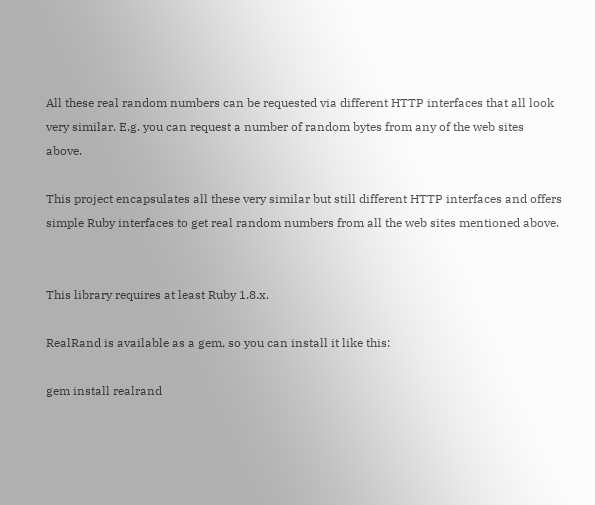All these real random numbers can be requested via different HTTP interfaces that all look very similar. E.g. you can request a number of random bytes from any of the web sites above.

This project encapsulates all these very similar but still different HTTP interfaces and offers simple Ruby interfaces to get real random numbers from all the web sites mentioned above.


This library requires at least Ruby 1.8.x.

RealRand is available as a gem, so you can install it like this:

gem install realrand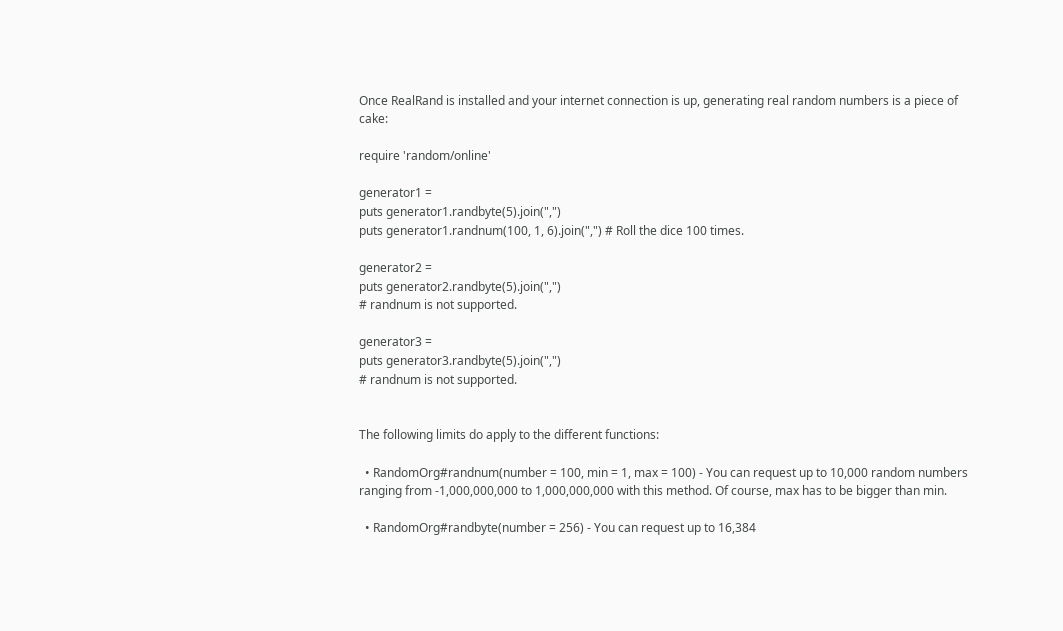Once RealRand is installed and your internet connection is up, generating real random numbers is a piece of cake:

require 'random/online'

generator1 =
puts generator1.randbyte(5).join(",")
puts generator1.randnum(100, 1, 6).join(",") # Roll the dice 100 times.

generator2 =
puts generator2.randbyte(5).join(",")
# randnum is not supported.

generator3 =
puts generator3.randbyte(5).join(",")
# randnum is not supported.


The following limits do apply to the different functions:

  • RandomOrg#randnum(number = 100, min = 1, max = 100) - You can request up to 10,000 random numbers ranging from -1,000,000,000 to 1,000,000,000 with this method. Of course, max has to be bigger than min.

  • RandomOrg#randbyte(number = 256) - You can request up to 16,384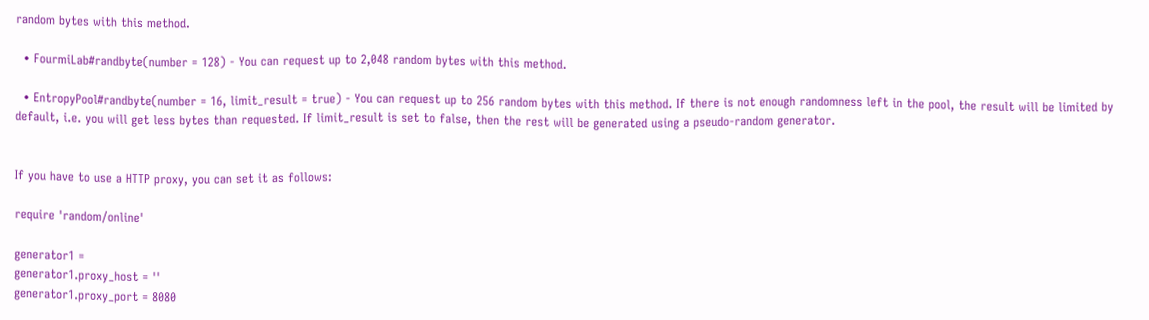random bytes with this method.

  • FourmiLab#randbyte(number = 128) - You can request up to 2,048 random bytes with this method.

  • EntropyPool#randbyte(number = 16, limit_result = true) - You can request up to 256 random bytes with this method. If there is not enough randomness left in the pool, the result will be limited by default, i.e. you will get less bytes than requested. If limit_result is set to false, then the rest will be generated using a pseudo-random generator.


If you have to use a HTTP proxy, you can set it as follows:

require 'random/online'

generator1 =
generator1.proxy_host = ''
generator1.proxy_port = 8080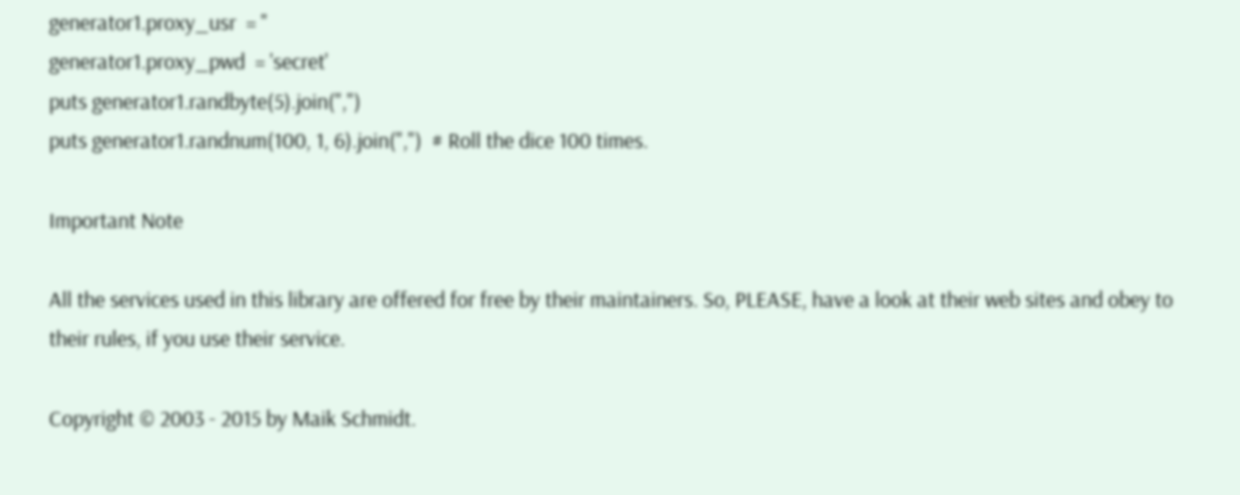generator1.proxy_usr  = ''
generator1.proxy_pwd  = 'secret'
puts generator1.randbyte(5).join(",")
puts generator1.randnum(100, 1, 6).join(",")  # Roll the dice 100 times.

Important Note

All the services used in this library are offered for free by their maintainers. So, PLEASE, have a look at their web sites and obey to their rules, if you use their service.

Copyright © 2003 - 2015 by Maik Schmidt.